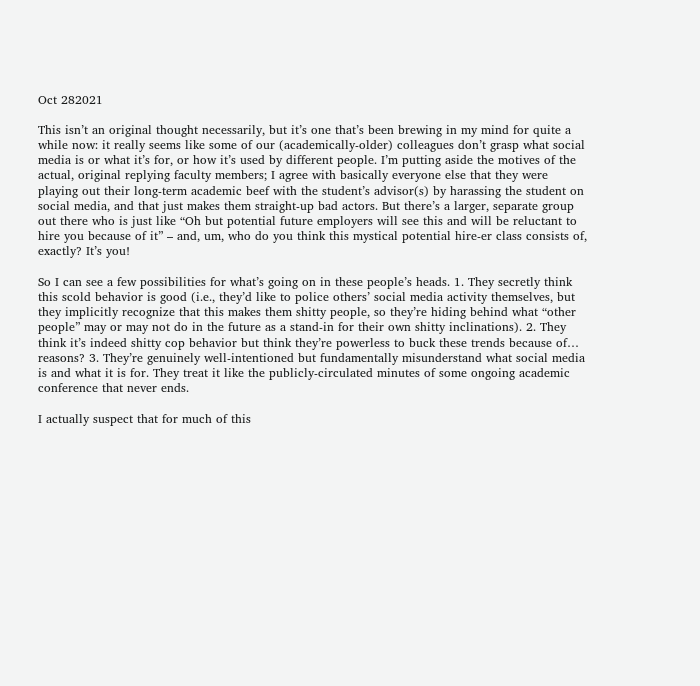Oct 282021

This isn’t an original thought necessarily, but it’s one that’s been brewing in my mind for quite a while now: it really seems like some of our (academically-older) colleagues don’t grasp what social media is or what it’s for, or how it’s used by different people. I’m putting aside the motives of the actual, original replying faculty members; I agree with basically everyone else that they were playing out their long-term academic beef with the student’s advisor(s) by harassing the student on social media, and that just makes them straight-up bad actors. But there’s a larger, separate group out there who is just like “Oh but potential future employers will see this and will be reluctant to hire you because of it” – and, um, who do you think this mystical potential hire-er class consists of, exactly? It’s you!

So I can see a few possibilities for what’s going on in these people’s heads. 1. They secretly think this scold behavior is good (i.e., they’d like to police others’ social media activity themselves, but they implicitly recognize that this makes them shitty people, so they’re hiding behind what “other people” may or may not do in the future as a stand-in for their own shitty inclinations). 2. They think it’s indeed shitty cop behavior but think they’re powerless to buck these trends because of… reasons? 3. They’re genuinely well-intentioned but fundamentally misunderstand what social media is and what it is for. They treat it like the publicly-circulated minutes of some ongoing academic conference that never ends.

I actually suspect that for much of this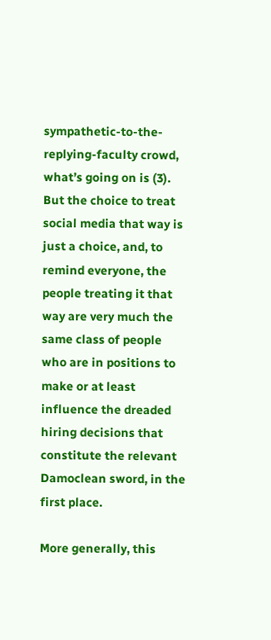sympathetic-to-the-replying-faculty crowd, what’s going on is (3). But the choice to treat social media that way is just a choice, and, to remind everyone, the people treating it that way are very much the same class of people who are in positions to make or at least influence the dreaded hiring decisions that constitute the relevant Damoclean sword, in the first place.

More generally, this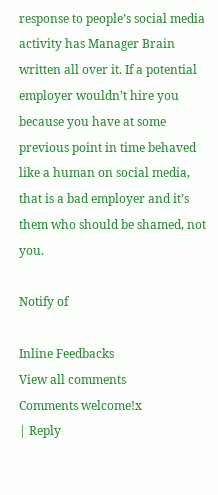response to people’s social media activity has Manager Brain written all over it. If a potential employer wouldn’t hire you because you have at some previous point in time behaved like a human on social media, that is a bad employer and it’s them who should be shamed, not you.

Notify of

Inline Feedbacks
View all comments
Comments welcome!x
| Reply